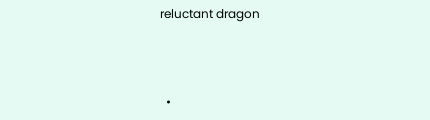reluctant dragon



  •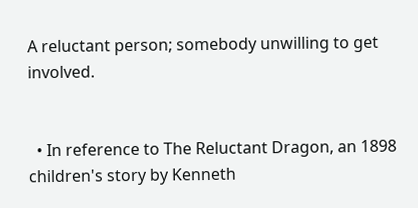A reluctant person; somebody unwilling to get involved.


  • In reference to The Reluctant Dragon, an 1898 children's story by Kenneth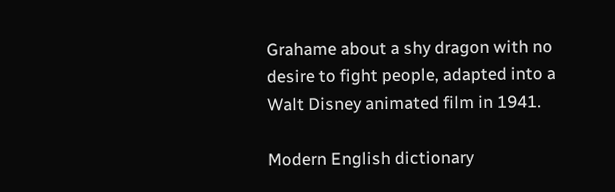Grahame about a shy dragon with no desire to fight people, adapted into a Walt Disney animated film in 1941.

Modern English dictionary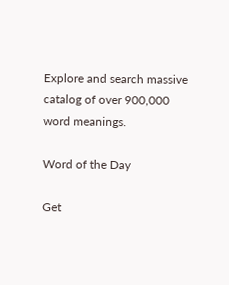Explore and search massive catalog of over 900,000 word meanings.

Word of the Day

Get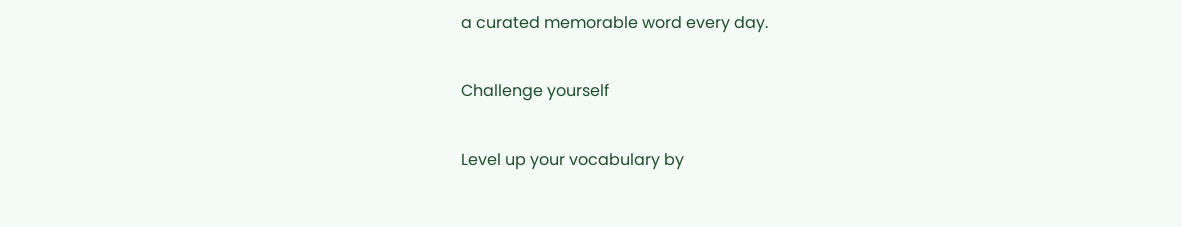a curated memorable word every day.

Challenge yourself

Level up your vocabulary by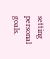setting personal goals.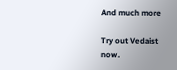And much more

Try out Vedaist now.